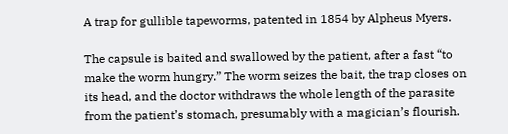A trap for gullible tapeworms, patented in 1854 by Alpheus Myers.

The capsule is baited and swallowed by the patient, after a fast “to make the worm hungry.” The worm seizes the bait, the trap closes on its head, and the doctor withdraws the whole length of the parasite from the patient’s stomach, presumably with a magician’s flourish.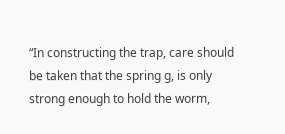“In constructing the trap, care should be taken that the spring g, is only strong enough to hold the worm,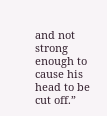and not strong enough to cause his head to be cut off.”